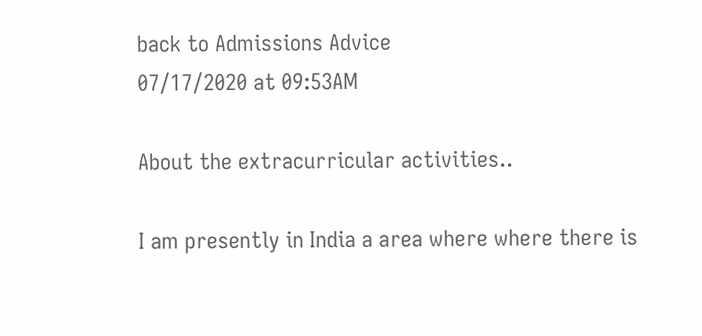back to Admissions Advice
07/17/2020 at 09:53AM

About the extracurricular activities..

I am presently in India a area where where there is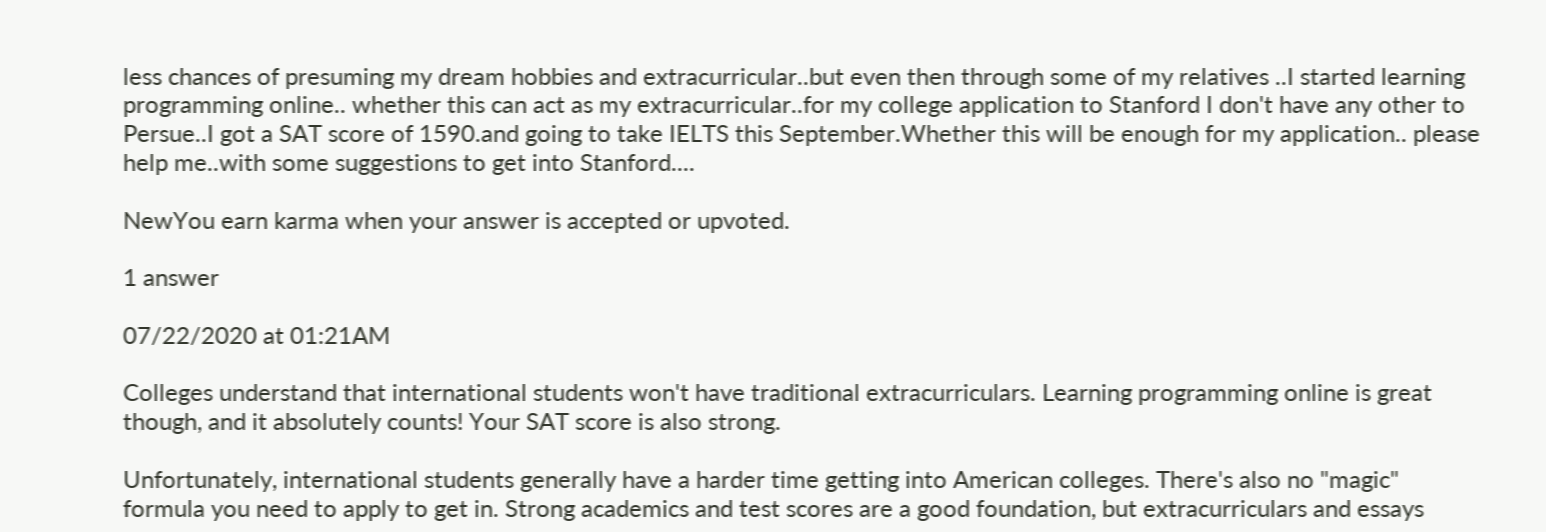less chances of presuming my dream hobbies and extracurricular..but even then through some of my relatives ..I started learning programming online.. whether this can act as my extracurricular..for my college application to Stanford I don't have any other to Persue..I got a SAT score of 1590.and going to take IELTS this September.Whether this will be enough for my application.. please help me..with some suggestions to get into Stanford....

NewYou earn karma when your answer is accepted or upvoted.

1 answer

07/22/2020 at 01:21AM

Colleges understand that international students won't have traditional extracurriculars. Learning programming online is great though, and it absolutely counts! Your SAT score is also strong.

Unfortunately, international students generally have a harder time getting into American colleges. There's also no "magic" formula you need to apply to get in. Strong academics and test scores are a good foundation, but extracurriculars and essays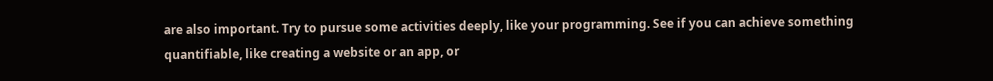are also important. Try to pursue some activities deeply, like your programming. See if you can achieve something quantifiable, like creating a website or an app, or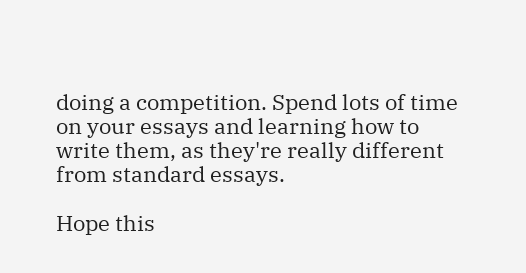doing a competition. Spend lots of time on your essays and learning how to write them, as they're really different from standard essays.

Hope this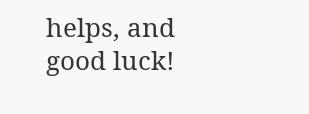helps, and good luck!